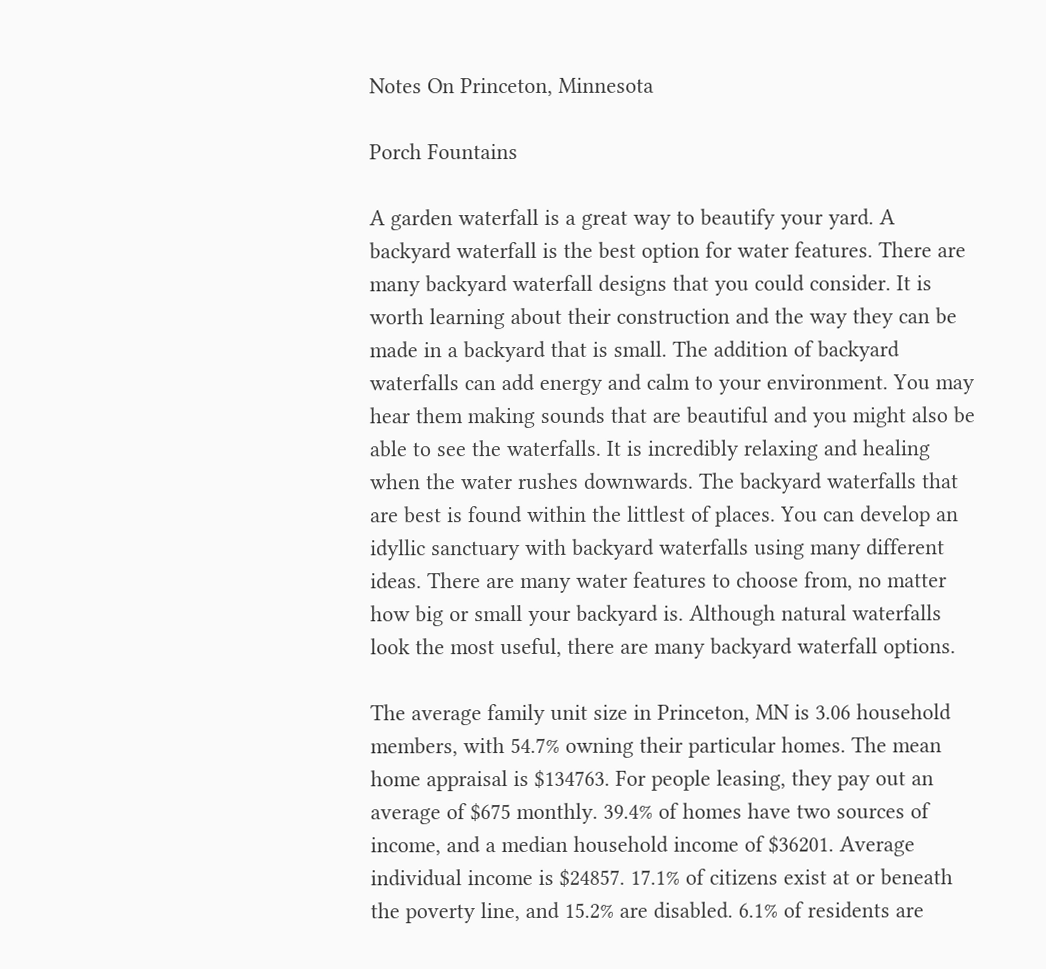Notes On Princeton, Minnesota

Porch Fountains

A garden waterfall is a great way to beautify your yard. A backyard waterfall is the best option for water features. There are many backyard waterfall designs that you could consider. It is worth learning about their construction and the way they can be made in a backyard that is small. The addition of backyard waterfalls can add energy and calm to your environment. You may hear them making sounds that are beautiful and you might also be able to see the waterfalls. It is incredibly relaxing and healing when the water rushes downwards. The backyard waterfalls that are best is found within the littlest of places. You can develop an idyllic sanctuary with backyard waterfalls using many different ideas. There are many water features to choose from, no matter how big or small your backyard is. Although natural waterfalls look the most useful, there are many backyard waterfall options.

The average family unit size in Princeton, MN is 3.06 household members, with 54.7% owning their particular homes. The mean home appraisal is $134763. For people leasing, they pay out an average of $675 monthly. 39.4% of homes have two sources of income, and a median household income of $36201. Average individual income is $24857. 17.1% of citizens exist at or beneath the poverty line, and 15.2% are disabled. 6.1% of residents are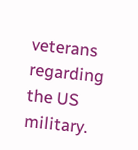veterans regarding the US military.